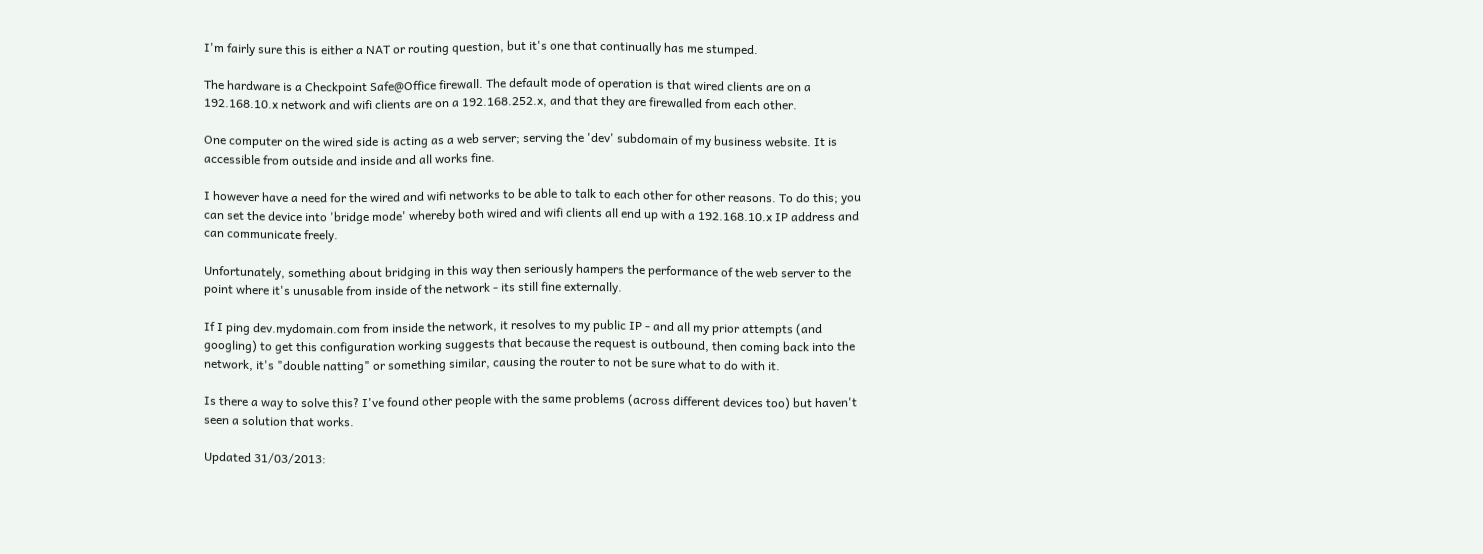I'm fairly sure this is either a NAT or routing question, but it's one that continually has me stumped.

The hardware is a Checkpoint Safe@Office firewall. The default mode of operation is that wired clients are on a 192.168.10.x network and wifi clients are on a 192.168.252.x, and that they are firewalled from each other.

One computer on the wired side is acting as a web server; serving the 'dev' subdomain of my business website. It is accessible from outside and inside and all works fine.

I however have a need for the wired and wifi networks to be able to talk to each other for other reasons. To do this; you can set the device into 'bridge mode' whereby both wired and wifi clients all end up with a 192.168.10.x IP address and can communicate freely.

Unfortunately, something about bridging in this way then seriously hampers the performance of the web server to the point where it's unusable from inside of the network - its still fine externally.

If I ping dev.mydomain.com from inside the network, it resolves to my public IP - and all my prior attempts (and googling) to get this configuration working suggests that because the request is outbound, then coming back into the network, it's "double natting" or something similar, causing the router to not be sure what to do with it.

Is there a way to solve this? I've found other people with the same problems (across different devices too) but haven't seen a solution that works.

Updated 31/03/2013: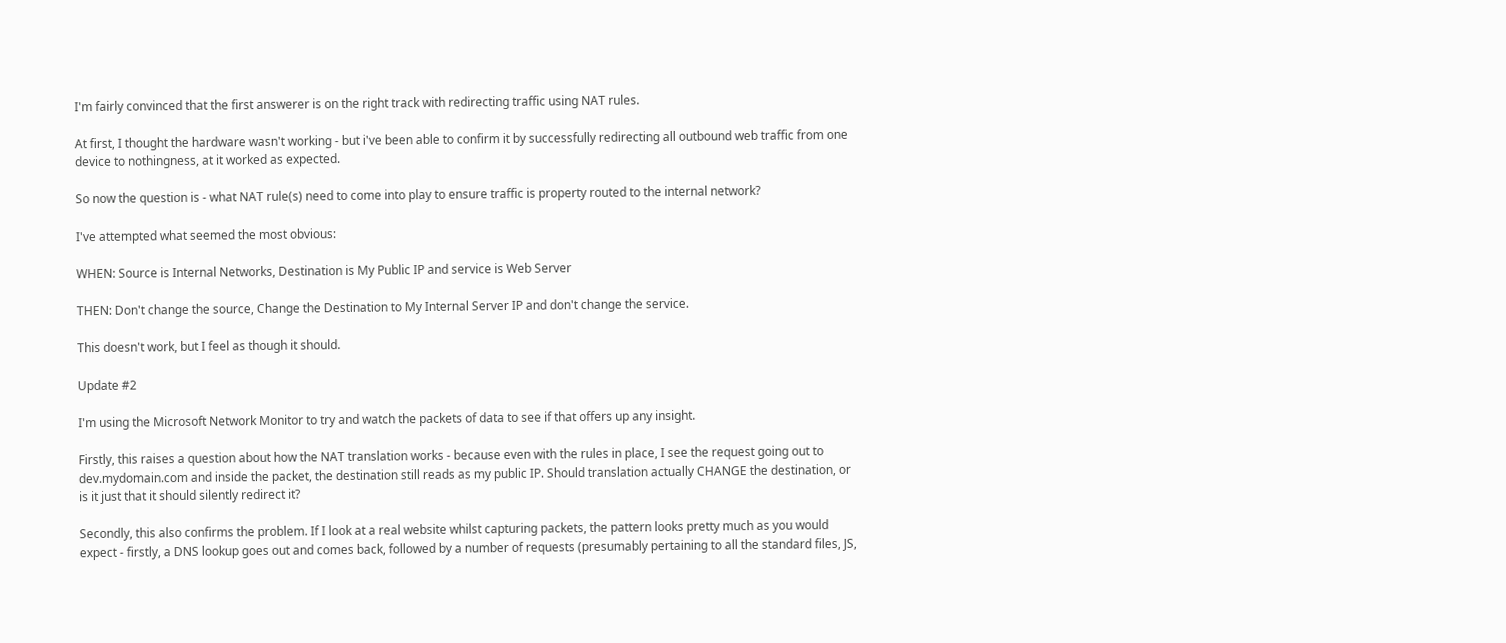I'm fairly convinced that the first answerer is on the right track with redirecting traffic using NAT rules.

At first, I thought the hardware wasn't working - but i've been able to confirm it by successfully redirecting all outbound web traffic from one device to nothingness, at it worked as expected.

So now the question is - what NAT rule(s) need to come into play to ensure traffic is property routed to the internal network?

I've attempted what seemed the most obvious:

WHEN: Source is Internal Networks, Destination is My Public IP and service is Web Server

THEN: Don't change the source, Change the Destination to My Internal Server IP and don't change the service.

This doesn't work, but I feel as though it should.

Update #2

I'm using the Microsoft Network Monitor to try and watch the packets of data to see if that offers up any insight.

Firstly, this raises a question about how the NAT translation works - because even with the rules in place, I see the request going out to dev.mydomain.com and inside the packet, the destination still reads as my public IP. Should translation actually CHANGE the destination, or is it just that it should silently redirect it?

Secondly, this also confirms the problem. If I look at a real website whilst capturing packets, the pattern looks pretty much as you would expect - firstly, a DNS lookup goes out and comes back, followed by a number of requests (presumably pertaining to all the standard files, JS,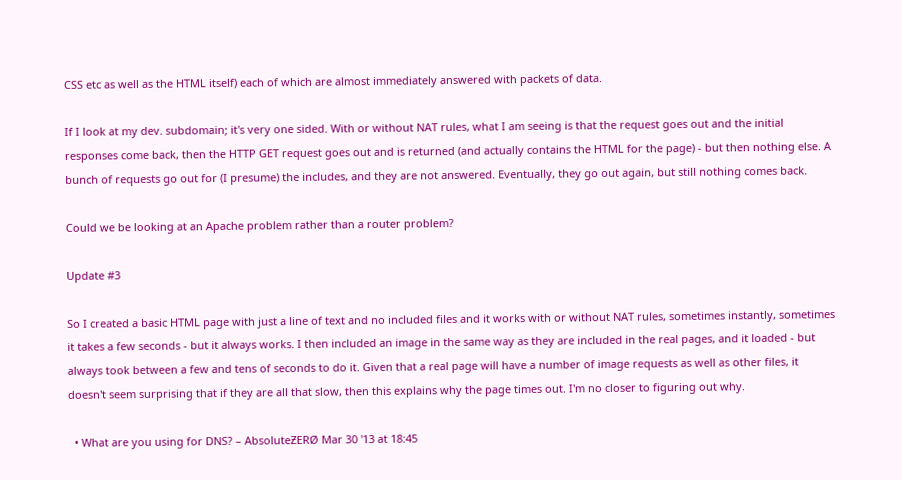CSS etc as well as the HTML itself) each of which are almost immediately answered with packets of data.

If I look at my dev. subdomain; it's very one sided. With or without NAT rules, what I am seeing is that the request goes out and the initial responses come back, then the HTTP GET request goes out and is returned (and actually contains the HTML for the page) - but then nothing else. A bunch of requests go out for (I presume) the includes, and they are not answered. Eventually, they go out again, but still nothing comes back.

Could we be looking at an Apache problem rather than a router problem?

Update #3

So I created a basic HTML page with just a line of text and no included files and it works with or without NAT rules, sometimes instantly, sometimes it takes a few seconds - but it always works. I then included an image in the same way as they are included in the real pages, and it loaded - but always took between a few and tens of seconds to do it. Given that a real page will have a number of image requests as well as other files, it doesn't seem surprising that if they are all that slow, then this explains why the page times out. I'm no closer to figuring out why.

  • What are you using for DNS? – AbsoluteƵERØ Mar 30 '13 at 18:45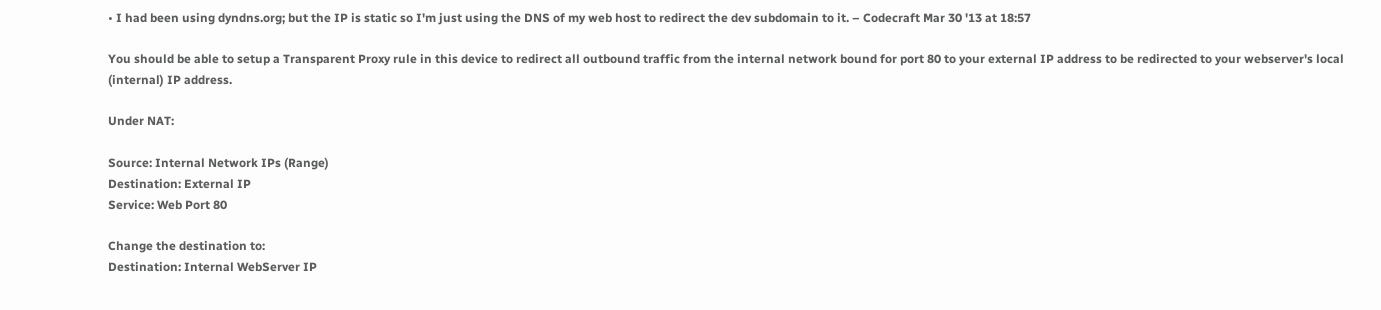• I had been using dyndns.org; but the IP is static so I'm just using the DNS of my web host to redirect the dev subdomain to it. – Codecraft Mar 30 '13 at 18:57

You should be able to setup a Transparent Proxy rule in this device to redirect all outbound traffic from the internal network bound for port 80 to your external IP address to be redirected to your webserver's local (internal) IP address.

Under NAT:

Source: Internal Network IPs (Range)
Destination: External IP
Service: Web Port 80

Change the destination to:
Destination: Internal WebServer IP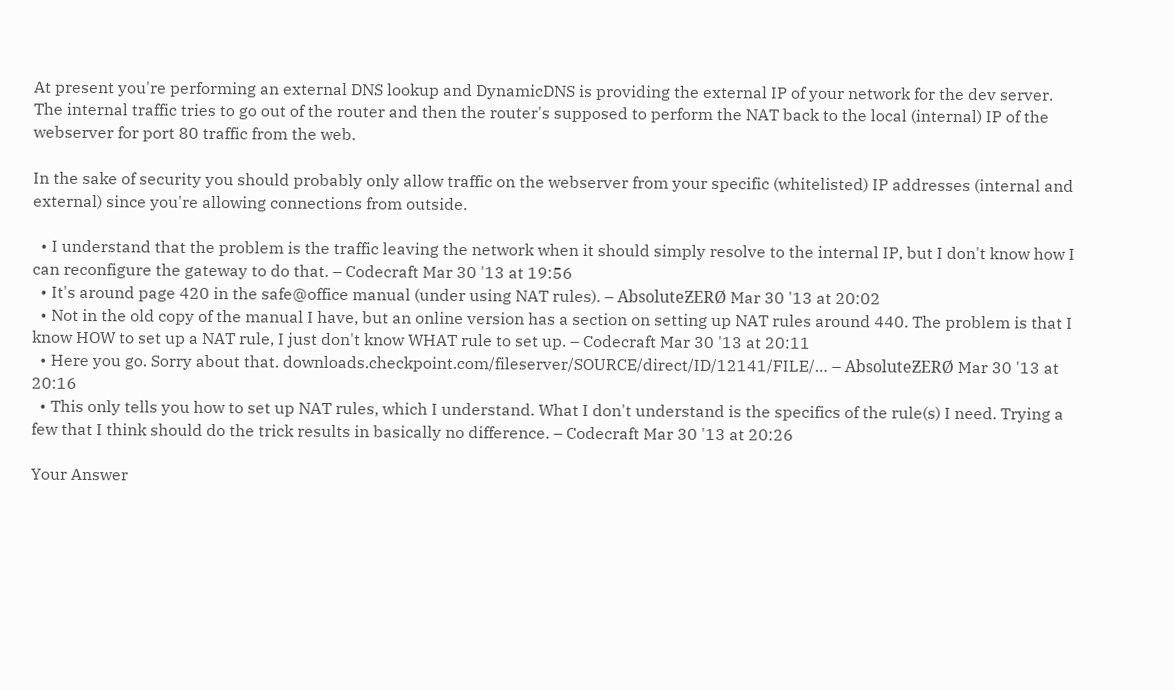At present you're performing an external DNS lookup and DynamicDNS is providing the external IP of your network for the dev server. The internal traffic tries to go out of the router and then the router's supposed to perform the NAT back to the local (internal) IP of the webserver for port 80 traffic from the web.

In the sake of security you should probably only allow traffic on the webserver from your specific (whitelisted) IP addresses (internal and external) since you're allowing connections from outside.

  • I understand that the problem is the traffic leaving the network when it should simply resolve to the internal IP, but I don't know how I can reconfigure the gateway to do that. – Codecraft Mar 30 '13 at 19:56
  • It's around page 420 in the safe@office manual (under using NAT rules). – AbsoluteƵERØ Mar 30 '13 at 20:02
  • Not in the old copy of the manual I have, but an online version has a section on setting up NAT rules around 440. The problem is that I know HOW to set up a NAT rule, I just don't know WHAT rule to set up. – Codecraft Mar 30 '13 at 20:11
  • Here you go. Sorry about that. downloads.checkpoint.com/fileserver/SOURCE/direct/ID/12141/FILE/… – AbsoluteƵERØ Mar 30 '13 at 20:16
  • This only tells you how to set up NAT rules, which I understand. What I don't understand is the specifics of the rule(s) I need. Trying a few that I think should do the trick results in basically no difference. – Codecraft Mar 30 '13 at 20:26

Your Answer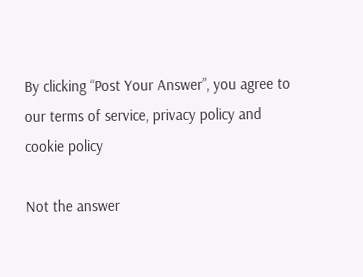By clicking “Post Your Answer”, you agree to our terms of service, privacy policy and cookie policy

Not the answer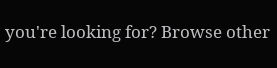you're looking for? Browse other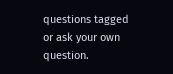questions tagged or ask your own question.